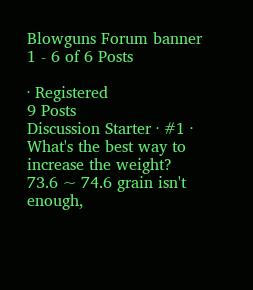Blowguns Forum banner
1 - 6 of 6 Posts

· Registered
9 Posts
Discussion Starter · #1 ·
What's the best way to increase the weight?
73.6 ~ 74.6 grain isn't enough,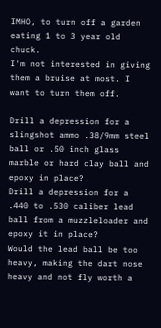IMHO, to turn off a garden eating 1 to 3 year old chuck.
I'm not interested in giving them a bruise at most. I want to turn them off.

Drill a depression for a slingshot ammo .38/9mm steel ball or .50 inch glass marble or hard clay ball and epoxy in place?
Drill a depression for a .440 to .530 caliber lead ball from a muzzleloader and epoxy it in place?
Would the lead ball be too heavy, making the dart nose heavy and not fly worth a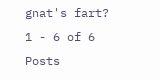gnat's fart?
1 - 6 of 6 Posts